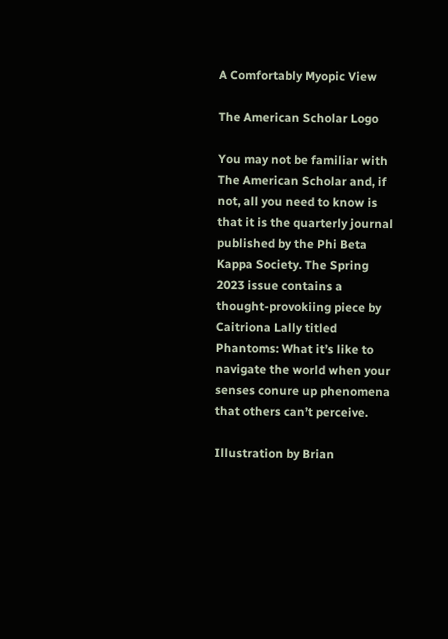A Comfortably Myopic View

The American Scholar Logo

You may not be familiar with The American Scholar and, if not, all you need to know is that it is the quarterly journal published by the Phi Beta Kappa Society. The Spring 2023 issue contains a thought-provokiing piece by Caitriona Lally titled Phantoms: What it’s like to navigate the world when your senses conure up phenomena that others can’t perceive.

Illustration by Brian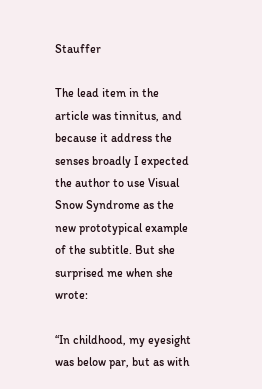Stauffer

The lead item in the article was tinnitus, and because it address the senses broadly I expected the author to use Visual Snow Syndrome as the new prototypical example of the subtitle. But she surprised me when she wrote:

“In childhood, my eyesight was below par, but as with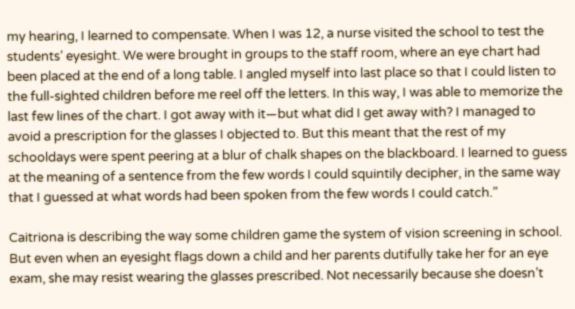my hearing, I learned to compensate. When I was 12, a nurse visited the school to test the students’ eyesight. We were brought in groups to the staff room, where an eye chart had been placed at the end of a long table. I angled myself into last place so that I could listen to the full-sighted children before me reel off the letters. In this way, I was able to memorize the last few lines of the chart. I got away with it—but what did I get away with? I managed to avoid a prescription for the glasses I objected to. But this meant that the rest of my schooldays were spent peering at a blur of chalk shapes on the blackboard. I learned to guess at the meaning of a sentence from the few words I could squintily decipher, in the same way that I guessed at what words had been spoken from the few words I could catch.”

Caitriona is describing the way some children game the system of vision screening in school. But even when an eyesight flags down a child and her parents dutifully take her for an eye exam, she may resist wearing the glasses prescribed. Not necessarily because she doesn’t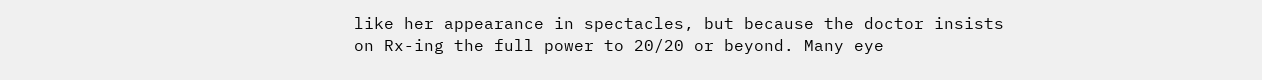like her appearance in spectacles, but because the doctor insists on Rx-ing the full power to 20/20 or beyond. Many eye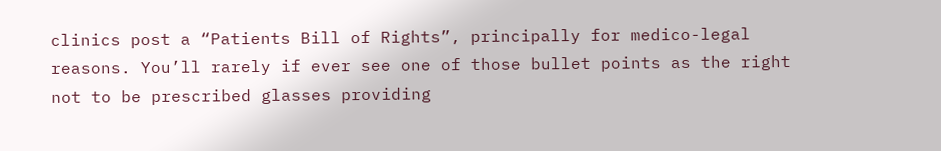clinics post a “Patients Bill of Rights”, principally for medico-legal reasons. You’ll rarely if ever see one of those bullet points as the right not to be prescribed glasses providing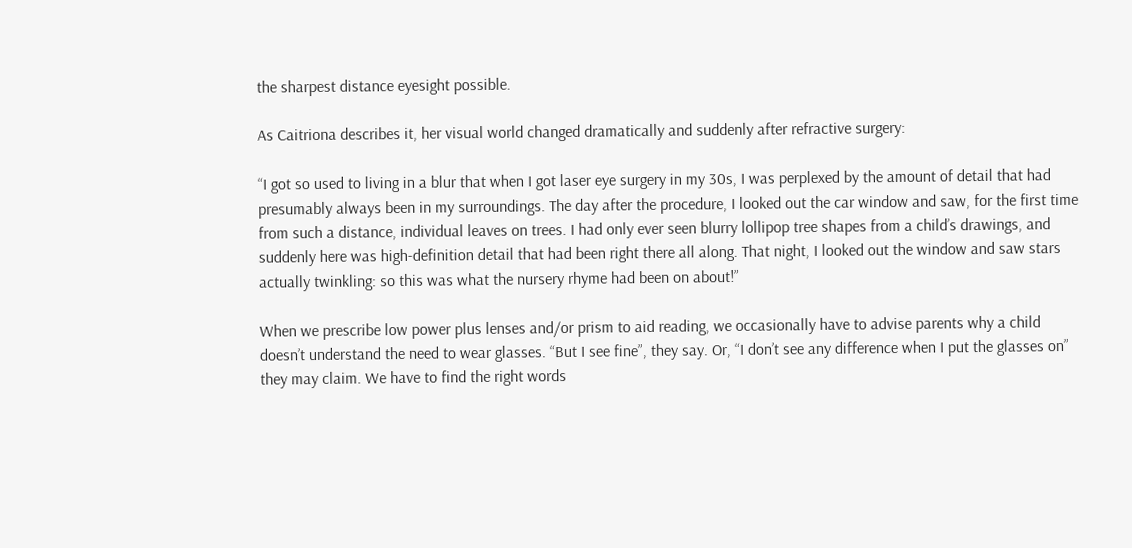the sharpest distance eyesight possible.

As Caitriona describes it, her visual world changed dramatically and suddenly after refractive surgery:

“I got so used to living in a blur that when I got laser eye surgery in my 30s, I was perplexed by the amount of detail that had presumably always been in my surroundings. The day after the procedure, I looked out the car window and saw, for the first time from such a distance, individual leaves on trees. I had only ever seen blurry lollipop tree shapes from a child’s drawings, and suddenly here was high-definition detail that had been right there all along. That night, I looked out the window and saw stars actually twinkling: so this was what the nursery rhyme had been on about!”

When we prescribe low power plus lenses and/or prism to aid reading, we occasionally have to advise parents why a child doesn’t understand the need to wear glasses. “But I see fine”, they say. Or, “I don’t see any difference when I put the glasses on” they may claim. We have to find the right words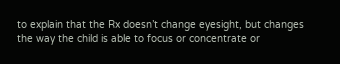to explain that the Rx doesn’t change eyesight, but changes the way the child is able to focus or concentrate or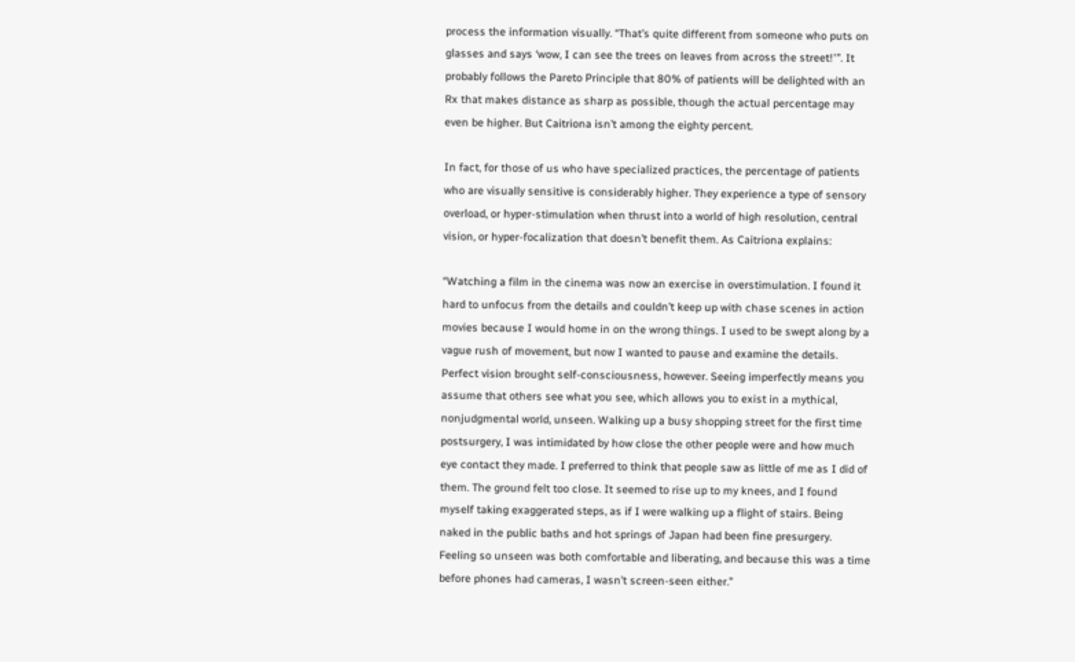process the information visually. “That’s quite different from someone who puts on glasses and says ‘wow, I can see the trees on leaves from across the street!'”. It probably follows the Pareto Principle that 80% of patients will be delighted with an Rx that makes distance as sharp as possible, though the actual percentage may even be higher. But Caitriona isn’t among the eighty percent.

In fact, for those of us who have specialized practices, the percentage of patients who are visually sensitive is considerably higher. They experience a type of sensory overload, or hyper-stimulation when thrust into a world of high resolution, central vision, or hyper-focalization that doesn’t benefit them. As Caitriona explains:

“Watching a film in the cinema was now an exercise in overstimulation. I found it hard to unfocus from the details and couldn’t keep up with chase scenes in action movies because I would home in on the wrong things. I used to be swept along by a vague rush of movement, but now I wanted to pause and examine the details. Perfect vision brought self-consciousness, however. Seeing imperfectly means you assume that others see what you see, which allows you to exist in a mythical, nonjudgmental world, unseen. Walking up a busy shopping street for the first time postsurgery, I was intimidated by how close the other people were and how much eye contact they made. I preferred to think that people saw as little of me as I did of them. The ground felt too close. It seemed to rise up to my knees, and I found myself taking exaggerated steps, as if I were walking up a flight of stairs. Being naked in the public baths and hot springs of Japan had been fine presurgery. Feeling so unseen was both comfortable and liberating, and because this was a time before phones had cameras, I wasn’t screen-seen either.”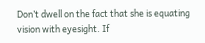Don’t dwell on the fact that she is equating vision with eyesight. If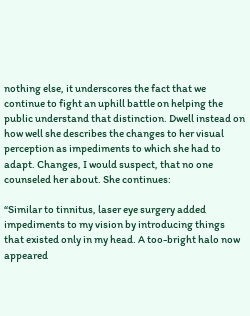nothing else, it underscores the fact that we continue to fight an uphill battle on helping the public understand that distinction. Dwell instead on how well she describes the changes to her visual perception as impediments to which she had to adapt. Changes, I would suspect, that no one counseled her about. She continues:

“Similar to tinnitus, laser eye surgery added impediments to my vision by introducing things that existed only in my head. A too-bright halo now appeared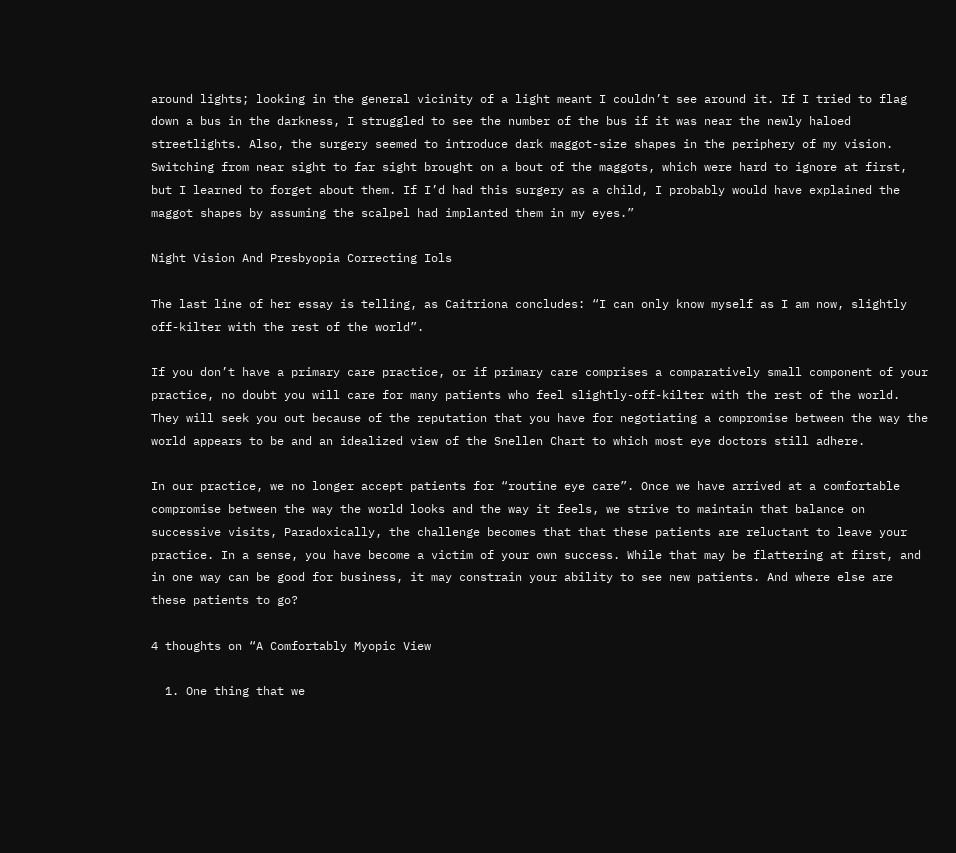around lights; looking in the general vicinity of a light meant I couldn’t see around it. If I tried to flag down a bus in the darkness, I struggled to see the number of the bus if it was near the newly haloed streetlights. Also, the surgery seemed to introduce dark maggot-size shapes in the periphery of my vision. Switching from near sight to far sight brought on a bout of the maggots, which were hard to ignore at first, but I learned to forget about them. If I’d had this surgery as a child, I probably would have explained the maggot shapes by assuming the scalpel had implanted them in my eyes.”

Night Vision And Presbyopia Correcting Iols

The last line of her essay is telling, as Caitriona concludes: “I can only know myself as I am now, slightly off-kilter with the rest of the world”.

If you don’t have a primary care practice, or if primary care comprises a comparatively small component of your practice, no doubt you will care for many patients who feel slightly-off-kilter with the rest of the world. They will seek you out because of the reputation that you have for negotiating a compromise between the way the world appears to be and an idealized view of the Snellen Chart to which most eye doctors still adhere.

In our practice, we no longer accept patients for “routine eye care”. Once we have arrived at a comfortable compromise between the way the world looks and the way it feels, we strive to maintain that balance on successive visits, Paradoxically, the challenge becomes that that these patients are reluctant to leave your practice. In a sense, you have become a victim of your own success. While that may be flattering at first, and in one way can be good for business, it may constrain your ability to see new patients. And where else are these patients to go?

4 thoughts on “A Comfortably Myopic View

  1. One thing that we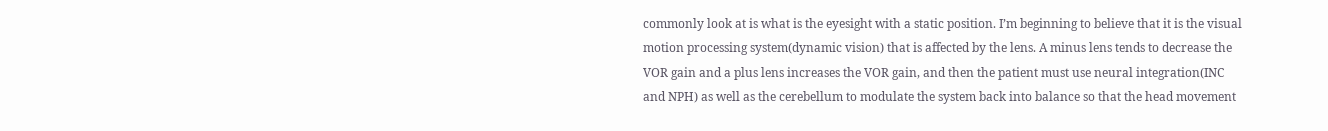commonly look at is what is the eyesight with a static position. I’m beginning to believe that it is the visual motion processing system(dynamic vision) that is affected by the lens. A minus lens tends to decrease the VOR gain and a plus lens increases the VOR gain, and then the patient must use neural integration(INC and NPH) as well as the cerebellum to modulate the system back into balance so that the head movement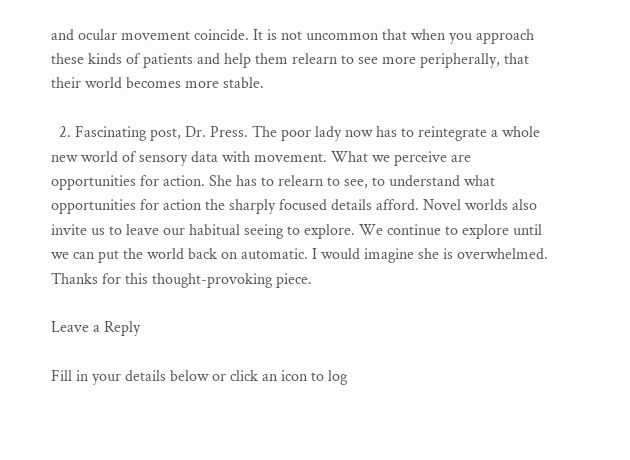and ocular movement coincide. It is not uncommon that when you approach these kinds of patients and help them relearn to see more peripherally, that their world becomes more stable.

  2. Fascinating post, Dr. Press. The poor lady now has to reintegrate a whole new world of sensory data with movement. What we perceive are opportunities for action. She has to relearn to see, to understand what opportunities for action the sharply focused details afford. Novel worlds also invite us to leave our habitual seeing to explore. We continue to explore until we can put the world back on automatic. I would imagine she is overwhelmed. Thanks for this thought-provoking piece.

Leave a Reply

Fill in your details below or click an icon to log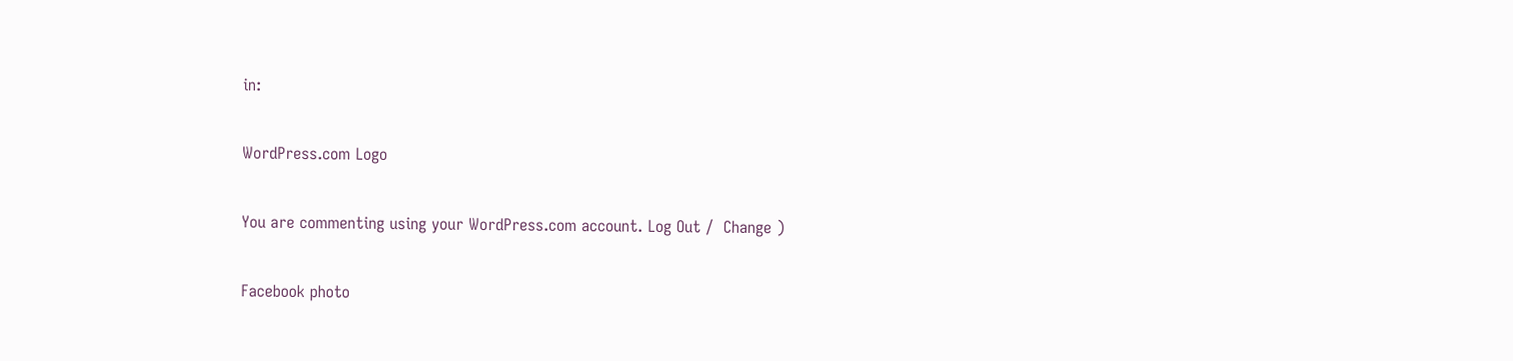in:

WordPress.com Logo

You are commenting using your WordPress.com account. Log Out /  Change )

Facebook photo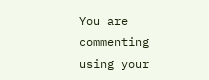You are commenting using your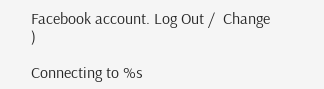Facebook account. Log Out /  Change )

Connecting to %s